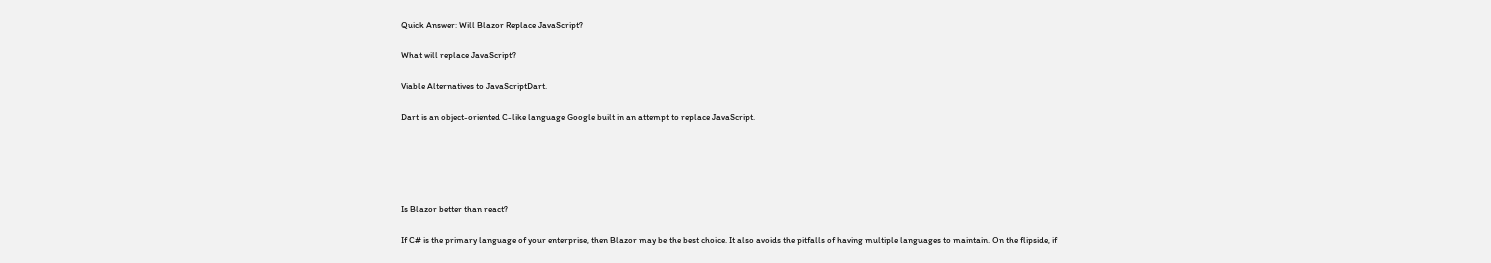Quick Answer: Will Blazor Replace JavaScript?

What will replace JavaScript?

Viable Alternatives to JavaScriptDart.

Dart is an object-oriented C-like language Google built in an attempt to replace JavaScript.





Is Blazor better than react?

If C# is the primary language of your enterprise, then Blazor may be the best choice. It also avoids the pitfalls of having multiple languages to maintain. On the flipside, if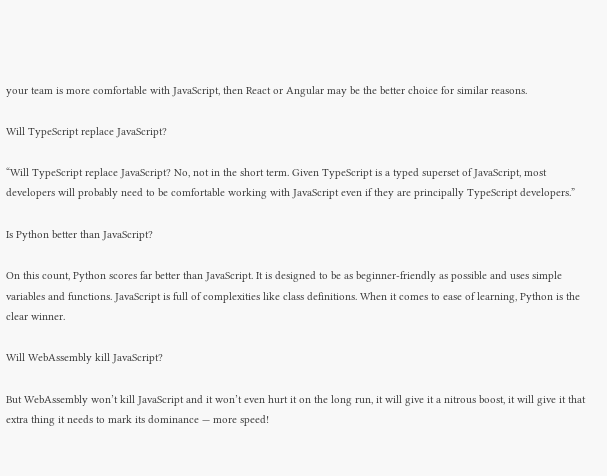your team is more comfortable with JavaScript, then React or Angular may be the better choice for similar reasons.

Will TypeScript replace JavaScript?

“Will TypeScript replace JavaScript? No, not in the short term. Given TypeScript is a typed superset of JavaScript, most developers will probably need to be comfortable working with JavaScript even if they are principally TypeScript developers.”

Is Python better than JavaScript?

On this count, Python scores far better than JavaScript. It is designed to be as beginner-friendly as possible and uses simple variables and functions. JavaScript is full of complexities like class definitions. When it comes to ease of learning, Python is the clear winner.

Will WebAssembly kill JavaScript?

But WebAssembly won’t kill JavaScript and it won’t even hurt it on the long run, it will give it a nitrous boost, it will give it that extra thing it needs to mark its dominance — more speed!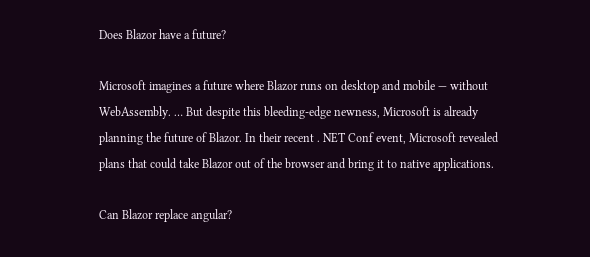Does Blazor have a future?

Microsoft imagines a future where Blazor runs on desktop and mobile — without WebAssembly. … But despite this bleeding-edge newness, Microsoft is already planning the future of Blazor. In their recent . NET Conf event, Microsoft revealed plans that could take Blazor out of the browser and bring it to native applications.

Can Blazor replace angular?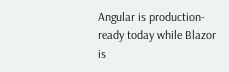Angular is production-ready today while Blazor is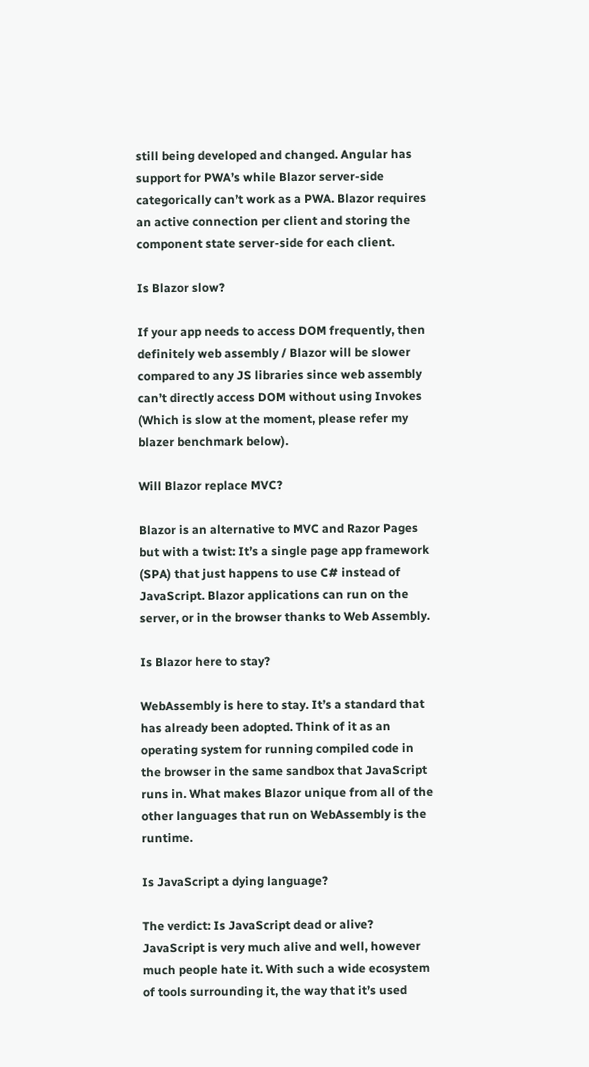still being developed and changed. Angular has support for PWA’s while Blazor server-side categorically can’t work as a PWA. Blazor requires an active connection per client and storing the component state server-side for each client.

Is Blazor slow?

If your app needs to access DOM frequently, then definitely web assembly / Blazor will be slower compared to any JS libraries since web assembly can’t directly access DOM without using Invokes (Which is slow at the moment, please refer my blazer benchmark below).

Will Blazor replace MVC?

Blazor is an alternative to MVC and Razor Pages but with a twist: It’s a single page app framework (SPA) that just happens to use C# instead of JavaScript. Blazor applications can run on the server, or in the browser thanks to Web Assembly.

Is Blazor here to stay?

WebAssembly is here to stay. It’s a standard that has already been adopted. Think of it as an operating system for running compiled code in the browser in the same sandbox that JavaScript runs in. What makes Blazor unique from all of the other languages that run on WebAssembly is the runtime.

Is JavaScript a dying language?

The verdict: Is JavaScript dead or alive? JavaScript is very much alive and well, however much people hate it. With such a wide ecosystem of tools surrounding it, the way that it’s used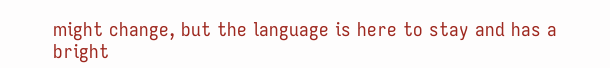might change, but the language is here to stay and has a bright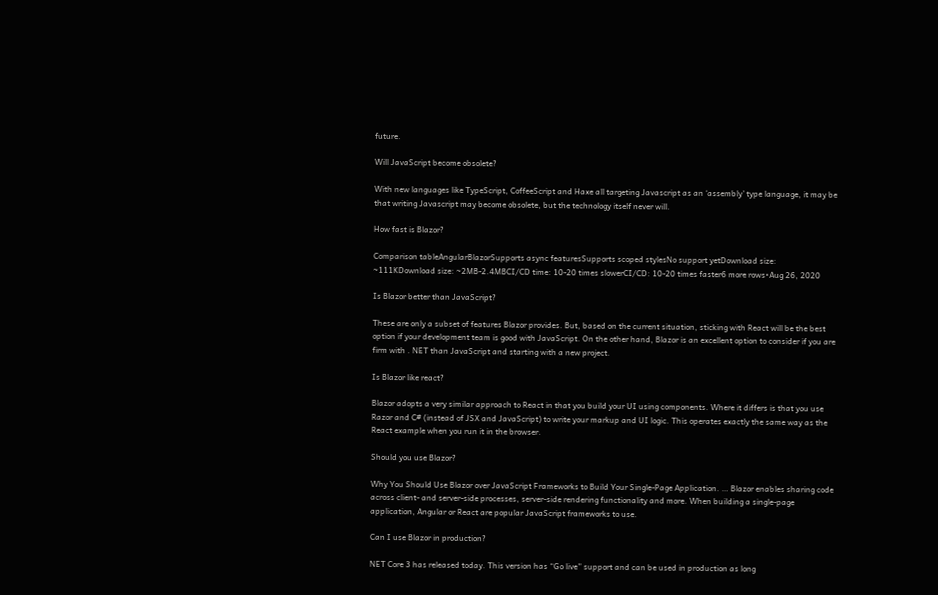future.

Will JavaScript become obsolete?

With new languages like TypeScript, CoffeeScript and Haxe all targeting Javascript as an ‘assembly’ type language, it may be that writing Javascript may become obsolete, but the technology itself never will.

How fast is Blazor?

Comparison tableAngularBlazorSupports async featuresSupports scoped stylesNo support yetDownload size: ~111KDownload size: ~2MB-2.4MBCI/CD time: 10-20 times slowerCI/CD: 10-20 times faster6 more rows•Aug 26, 2020

Is Blazor better than JavaScript?

These are only a subset of features Blazor provides. But, based on the current situation, sticking with React will be the best option if your development team is good with JavaScript. On the other hand, Blazor is an excellent option to consider if you are firm with . NET than JavaScript and starting with a new project.

Is Blazor like react?

Blazor adopts a very similar approach to React in that you build your UI using components. Where it differs is that you use Razor and C# (instead of JSX and JavaScript) to write your markup and UI logic. This operates exactly the same way as the React example when you run it in the browser.

Should you use Blazor?

Why You Should Use Blazor over JavaScript Frameworks to Build Your Single-Page Application. … Blazor enables sharing code across client- and server-side processes, server-side rendering functionality and more. When building a single-page application, Angular or React are popular JavaScript frameworks to use.

Can I use Blazor in production?

NET Core 3 has released today. This version has “Go live” support and can be used in production as long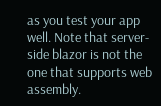as you test your app well. Note that server-side blazor is not the one that supports web assembly.